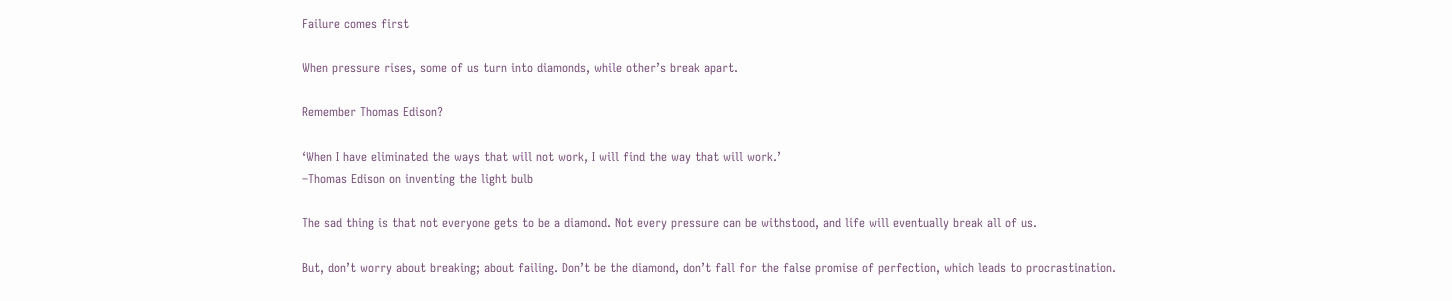Failure comes first

When pressure rises, some of us turn into diamonds, while other’s break apart.

Remember Thomas Edison?

‘When I have eliminated the ways that will not work, I will find the way that will work.’
–Thomas Edison on inventing the light bulb

The sad thing is that not everyone gets to be a diamond. Not every pressure can be withstood, and life will eventually break all of us.

But, don’t worry about breaking; about failing. Don’t be the diamond, don’t fall for the false promise of perfection, which leads to procrastination.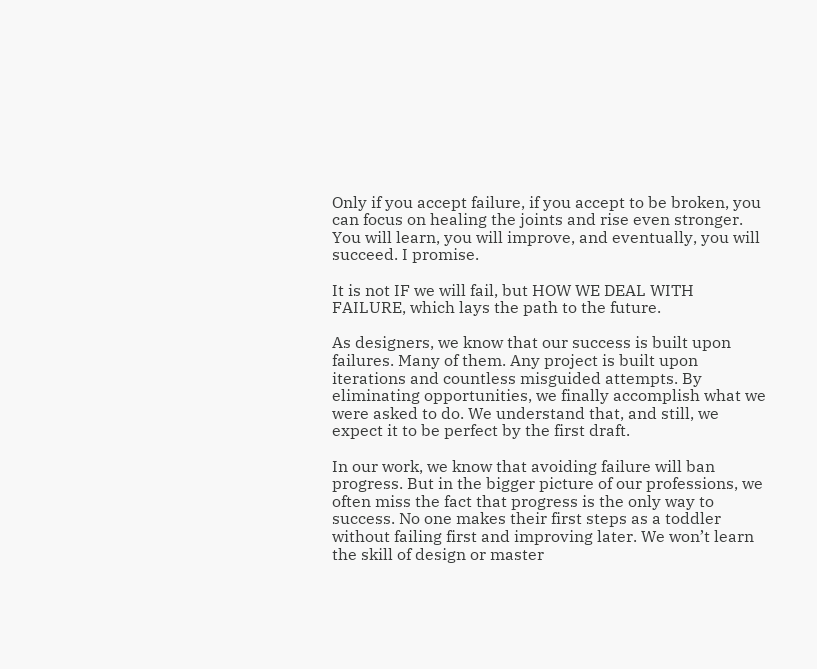Only if you accept failure, if you accept to be broken, you can focus on healing the joints and rise even stronger. You will learn, you will improve, and eventually, you will succeed. I promise.

It is not IF we will fail, but HOW WE DEAL WITH FAILURE, which lays the path to the future.

As designers, we know that our success is built upon failures. Many of them. Any project is built upon iterations and countless misguided attempts. By eliminating opportunities, we finally accomplish what we were asked to do. We understand that, and still, we expect it to be perfect by the first draft.

In our work, we know that avoiding failure will ban progress. But in the bigger picture of our professions, we often miss the fact that progress is the only way to success. No one makes their first steps as a toddler without failing first and improving later. We won’t learn the skill of design or master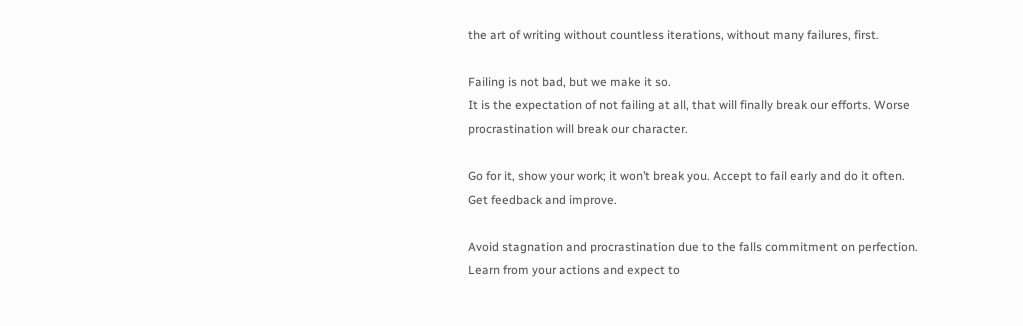the art of writing without countless iterations, without many failures, first.

Failing is not bad, but we make it so.
It is the expectation of not failing at all, that will finally break our efforts. Worse procrastination will break our character.

Go for it, show your work; it won’t break you. Accept to fail early and do it often. Get feedback and improve.

Avoid stagnation and procrastination due to the falls commitment on perfection. Learn from your actions and expect to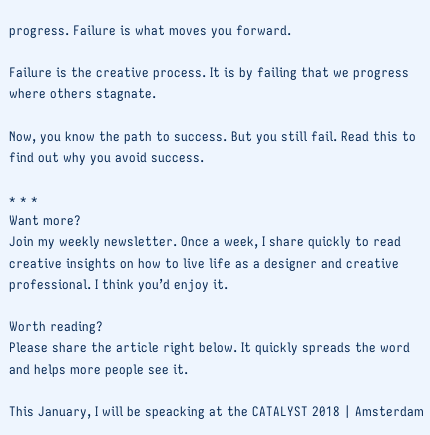progress. Failure is what moves you forward.

Failure is the creative process. It is by failing that we progress where others stagnate.

Now, you know the path to success. But you still fail. Read this to find out why you avoid success.

* * *
Want more?
Join my weekly newsletter. Once a week, I share quickly to read creative insights on how to live life as a designer and creative professional. I think you’d enjoy it.

Worth reading?
Please share the article right below. It quickly spreads the word and helps more people see it.

This January, I will be speacking at the CATALYST 2018 | Amsterdam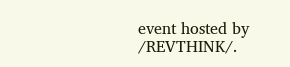event hosted by /REVTHINK/.